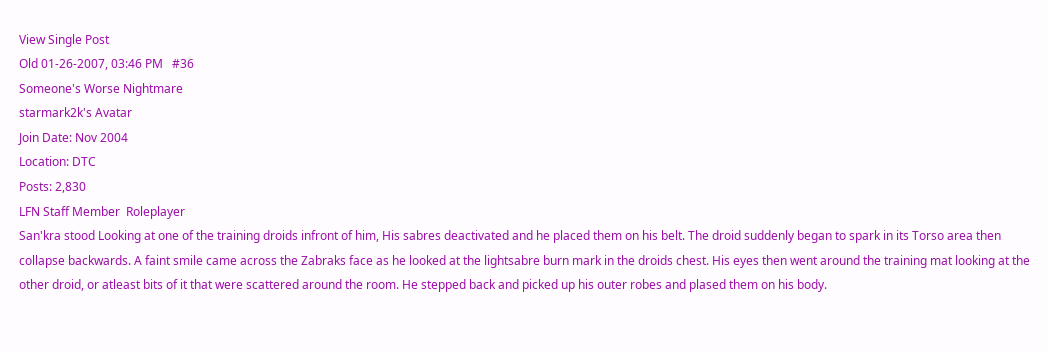View Single Post
Old 01-26-2007, 03:46 PM   #36
Someone's Worse Nightmare
starmark2k's Avatar
Join Date: Nov 2004
Location: DTC
Posts: 2,830
LFN Staff Member  Roleplayer
San'kra stood Looking at one of the training droids infront of him, His sabres deactivated and he placed them on his belt. The droid suddenly began to spark in its Torso area then collapse backwards. A faint smile came across the Zabraks face as he looked at the lightsabre burn mark in the droids chest. His eyes then went around the training mat looking at the other droid, or atleast bits of it that were scattered around the room. He stepped back and picked up his outer robes and plased them on his body.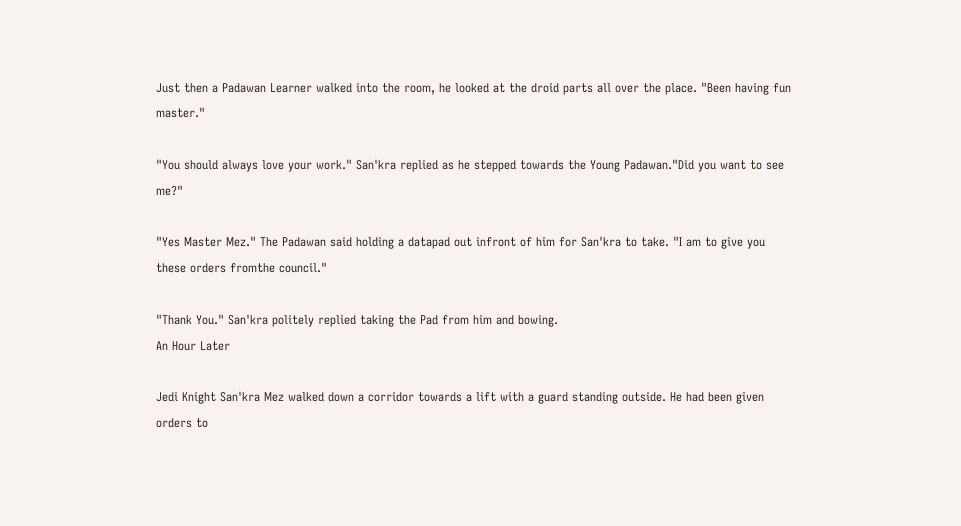Just then a Padawan Learner walked into the room, he looked at the droid parts all over the place. "Been having fun master."

"You should always love your work." San'kra replied as he stepped towards the Young Padawan."Did you want to see me?"

"Yes Master Mez." The Padawan said holding a datapad out infront of him for San'kra to take. "I am to give you these orders fromthe council."

"Thank You." San'kra politely replied taking the Pad from him and bowing.
An Hour Later

Jedi Knight San'kra Mez walked down a corridor towards a lift with a guard standing outside. He had been given orders to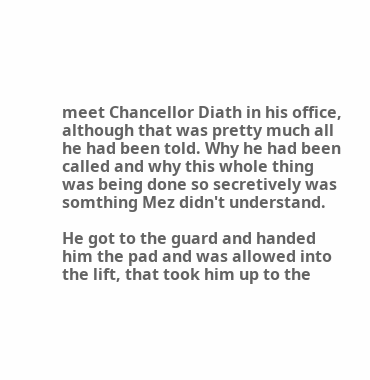meet Chancellor Diath in his office, although that was pretty much all he had been told. Why he had been called and why this whole thing was being done so secretively was somthing Mez didn't understand.

He got to the guard and handed him the pad and was allowed into the lift, that took him up to the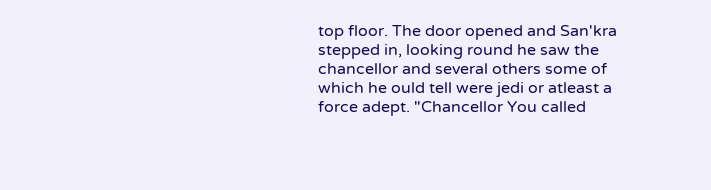top floor. The door opened and San'kra stepped in, looking round he saw the chancellor and several others some of which he ould tell were jedi or atleast a force adept. "Chancellor You called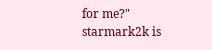for me?"
starmark2k is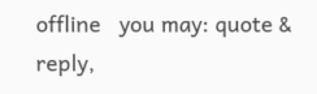offline   you may: quote & reply,